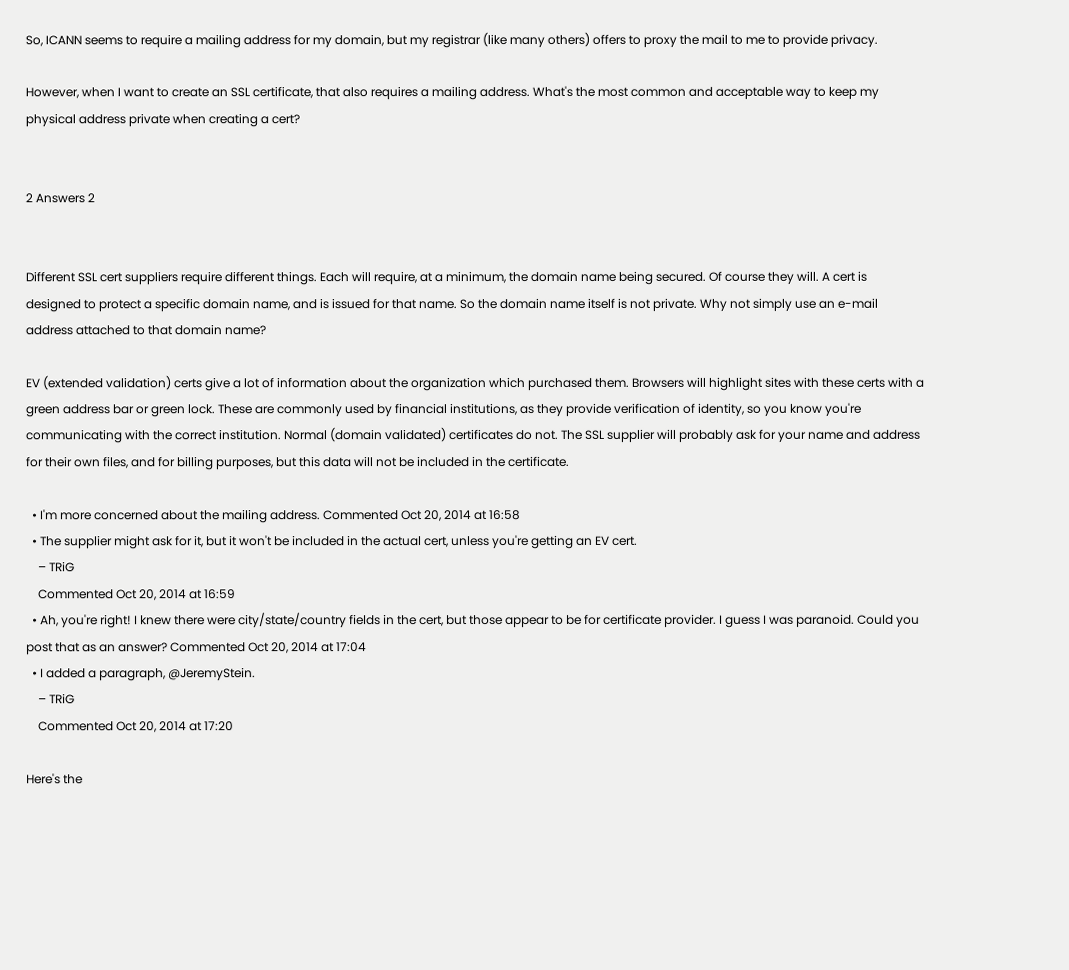So, ICANN seems to require a mailing address for my domain, but my registrar (like many others) offers to proxy the mail to me to provide privacy.

However, when I want to create an SSL certificate, that also requires a mailing address. What's the most common and acceptable way to keep my physical address private when creating a cert?


2 Answers 2


Different SSL cert suppliers require different things. Each will require, at a minimum, the domain name being secured. Of course they will. A cert is designed to protect a specific domain name, and is issued for that name. So the domain name itself is not private. Why not simply use an e-mail address attached to that domain name?

EV (extended validation) certs give a lot of information about the organization which purchased them. Browsers will highlight sites with these certs with a green address bar or green lock. These are commonly used by financial institutions, as they provide verification of identity, so you know you're communicating with the correct institution. Normal (domain validated) certificates do not. The SSL supplier will probably ask for your name and address for their own files, and for billing purposes, but this data will not be included in the certificate.

  • I'm more concerned about the mailing address. Commented Oct 20, 2014 at 16:58
  • The supplier might ask for it, but it won't be included in the actual cert, unless you're getting an EV cert.
    – TRiG
    Commented Oct 20, 2014 at 16:59
  • Ah, you're right! I knew there were city/state/country fields in the cert, but those appear to be for certificate provider. I guess I was paranoid. Could you post that as an answer? Commented Oct 20, 2014 at 17:04
  • I added a paragraph, @JeremyStein.
    – TRiG
    Commented Oct 20, 2014 at 17:20

Here's the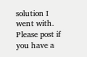solution I went with. Please post if you have a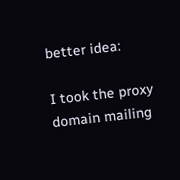better idea:

I took the proxy domain mailing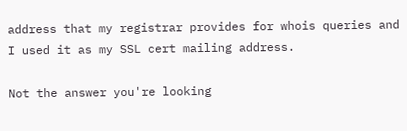address that my registrar provides for whois queries and I used it as my SSL cert mailing address.

Not the answer you're looking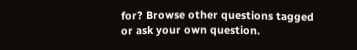for? Browse other questions tagged or ask your own question.